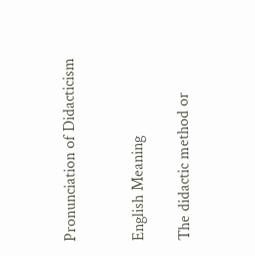Pronunciation of Didacticism


English Meaning

The didactic method or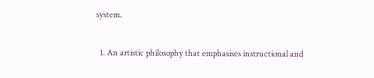system.

  1. An artistic philosophy that emphasises instructional and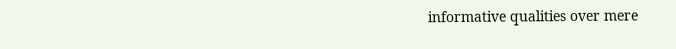informative qualities over mere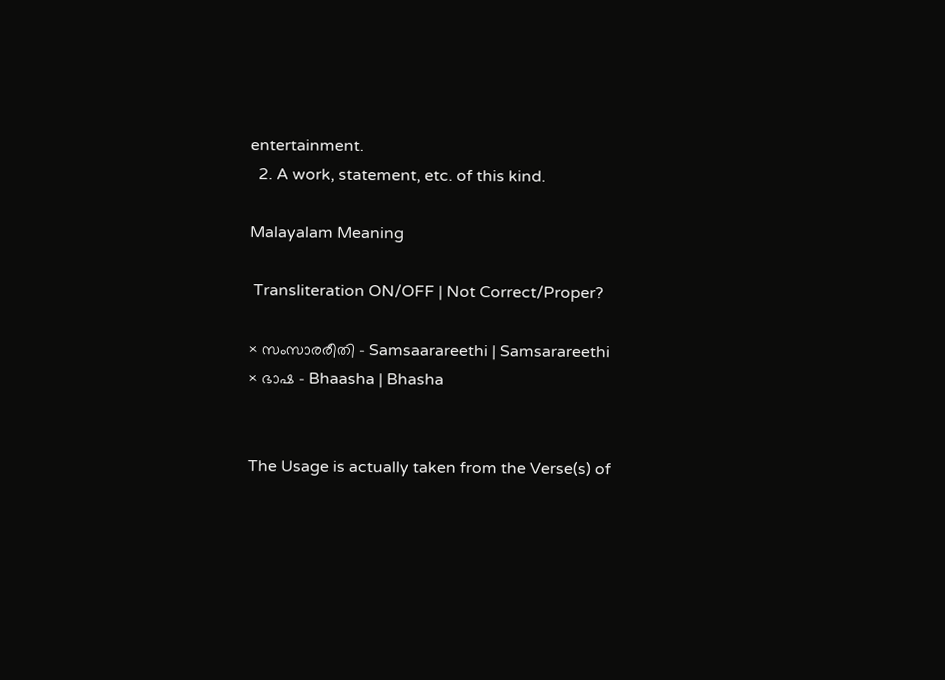entertainment.
  2. A work, statement, etc. of this kind.

Malayalam Meaning

 Transliteration ON/OFF | Not Correct/Proper?

× സംസാരരീതി - Samsaarareethi | Samsarareethi
× ഭാഷ - Bhaasha | Bhasha


The Usage is actually taken from the Verse(s) of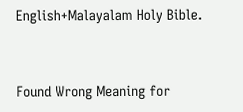English+Malayalam Holy Bible.


Found Wrong Meaning for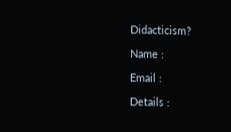Didacticism?

Name :

Email :

Details :